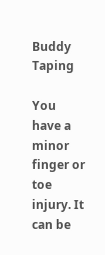Buddy Taping

You have a minor finger or toe injury. It can be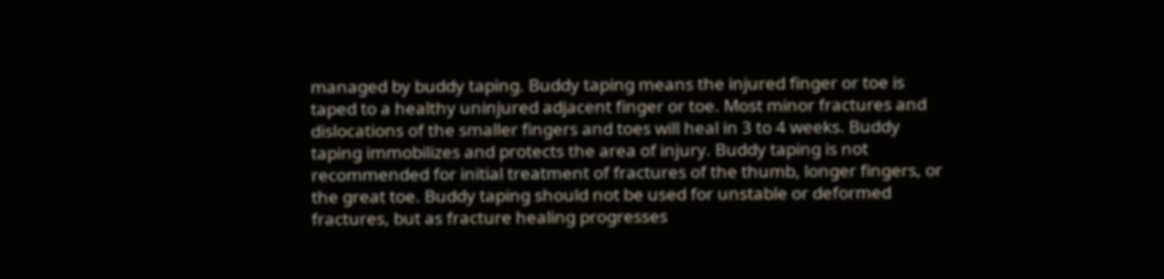managed by buddy taping. Buddy taping means the injured finger or toe is taped to a healthy uninjured adjacent finger or toe. Most minor fractures and dislocations of the smaller fingers and toes will heal in 3 to 4 weeks. Buddy taping immobilizes and protects the area of injury. Buddy taping is not recommended for initial treatment of fractures of the thumb, longer fingers, or the great toe. Buddy taping should not be used for unstable or deformed fractures, but as fracture healing progresses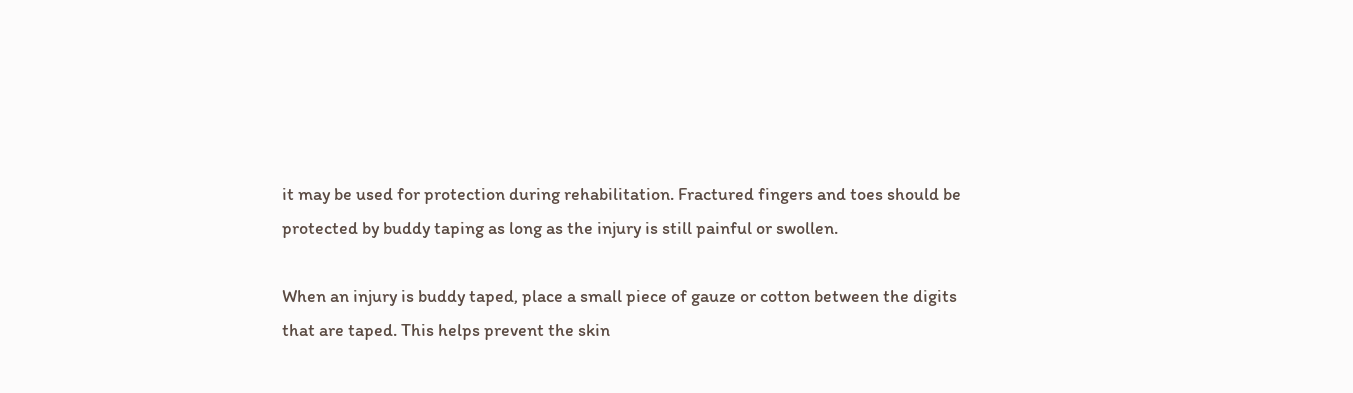it may be used for protection during rehabilitation. Fractured fingers and toes should be protected by buddy taping as long as the injury is still painful or swollen.

When an injury is buddy taped, place a small piece of gauze or cotton between the digits that are taped. This helps prevent the skin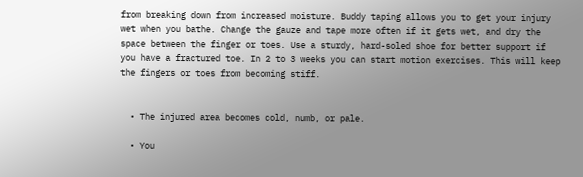from breaking down from increased moisture. Buddy taping allows you to get your injury wet when you bathe. Change the gauze and tape more often if it gets wet, and dry the space between the finger or toes. Use a sturdy, hard-soled shoe for better support if you have a fractured toe. In 2 to 3 weeks you can start motion exercises. This will keep the fingers or toes from becoming stiff.


  • The injured area becomes cold, numb, or pale.

  • You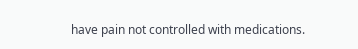have pain not controlled with medications.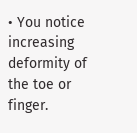• You notice increasing deformity of the toe or finger.